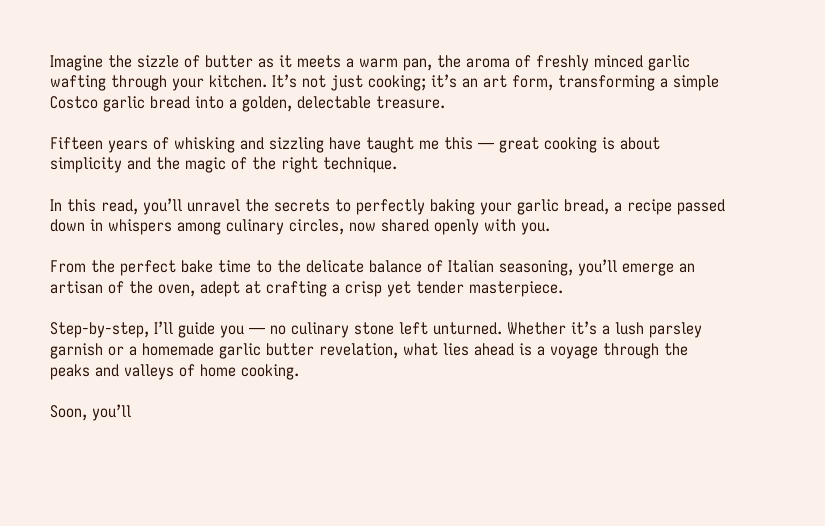Imagine the sizzle of butter as it meets a warm pan, the aroma of freshly minced garlic wafting through your kitchen. It’s not just cooking; it’s an art form, transforming a simple Costco garlic bread into a golden, delectable treasure.

Fifteen years of whisking and sizzling have taught me this — great cooking is about simplicity and the magic of the right technique.

In this read, you’ll unravel the secrets to perfectly baking your garlic bread, a recipe passed down in whispers among culinary circles, now shared openly with you.

From the perfect bake time to the delicate balance of Italian seasoning, you’ll emerge an artisan of the oven, adept at crafting a crisp yet tender masterpiece.

Step-by-step, I’ll guide you — no culinary stone left unturned. Whether it’s a lush parsley garnish or a homemade garlic butter revelation, what lies ahead is a voyage through the peaks and valleys of home cooking.

Soon, you’ll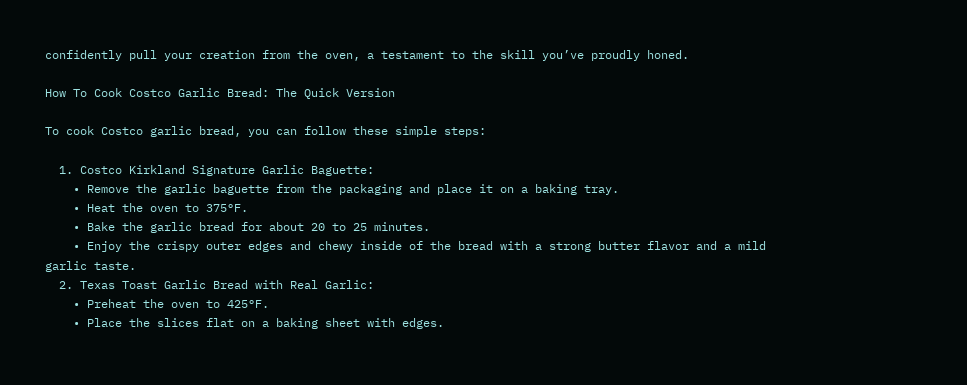confidently pull your creation from the oven, a testament to the skill you’ve proudly honed.

How To Cook Costco Garlic Bread: The Quick Version

To cook Costco garlic bread, you can follow these simple steps:

  1. Costco Kirkland Signature Garlic Baguette:
    • Remove the garlic baguette from the packaging and place it on a baking tray.
    • Heat the oven to 375°F.
    • Bake the garlic bread for about 20 to 25 minutes.
    • Enjoy the crispy outer edges and chewy inside of the bread with a strong butter flavor and a mild garlic taste.
  2. Texas Toast Garlic Bread with Real Garlic:
    • Preheat the oven to 425°F.
    • Place the slices flat on a baking sheet with edges.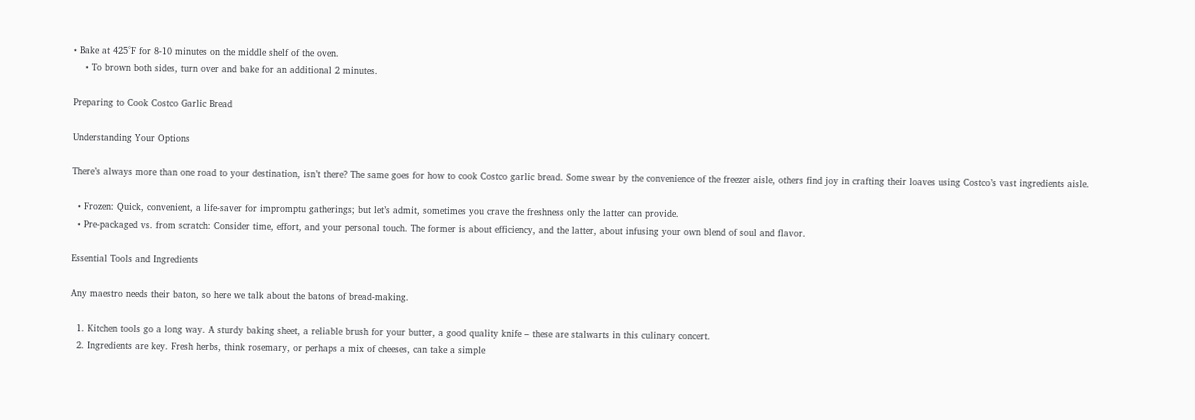• Bake at 425°F for 8-10 minutes on the middle shelf of the oven.
    • To brown both sides, turn over and bake for an additional 2 minutes.

Preparing to Cook Costco Garlic Bread

Understanding Your Options

There’s always more than one road to your destination, isn’t there? The same goes for how to cook Costco garlic bread. Some swear by the convenience of the freezer aisle, others find joy in crafting their loaves using Costco’s vast ingredients aisle.

  • Frozen: Quick, convenient, a life-saver for impromptu gatherings; but let’s admit, sometimes you crave the freshness only the latter can provide.
  • Pre-packaged vs. from scratch: Consider time, effort, and your personal touch. The former is about efficiency, and the latter, about infusing your own blend of soul and flavor.

Essential Tools and Ingredients

Any maestro needs their baton, so here we talk about the batons of bread-making.

  1. Kitchen tools go a long way. A sturdy baking sheet, a reliable brush for your butter, a good quality knife – these are stalwarts in this culinary concert.
  2. Ingredients are key. Fresh herbs, think rosemary, or perhaps a mix of cheeses, can take a simple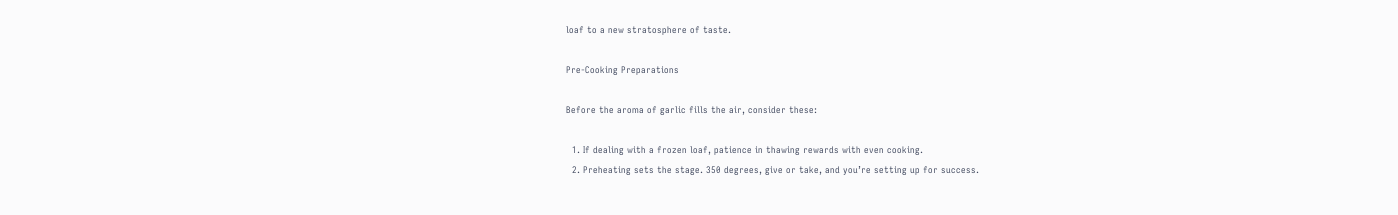loaf to a new stratosphere of taste.

Pre-Cooking Preparations

Before the aroma of garlic fills the air, consider these:

  1. If dealing with a frozen loaf, patience in thawing rewards with even cooking.
  2. Preheating sets the stage. 350 degrees, give or take, and you’re setting up for success.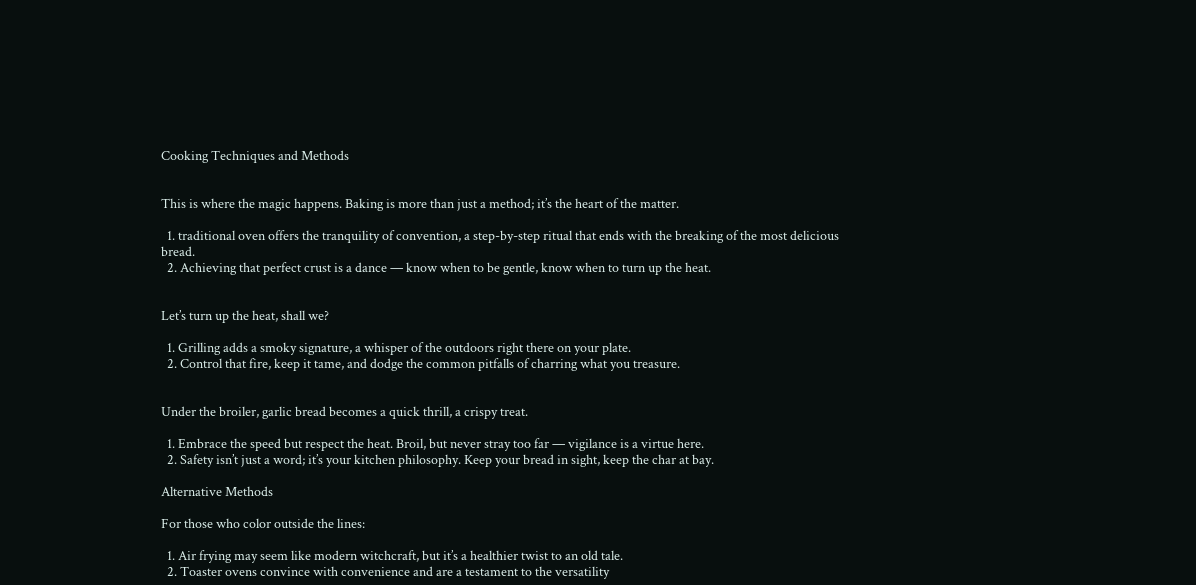Cooking Techniques and Methods


This is where the magic happens. Baking is more than just a method; it’s the heart of the matter.

  1. traditional oven offers the tranquility of convention, a step-by-step ritual that ends with the breaking of the most delicious bread.
  2. Achieving that perfect crust is a dance — know when to be gentle, know when to turn up the heat.


Let’s turn up the heat, shall we?

  1. Grilling adds a smoky signature, a whisper of the outdoors right there on your plate.
  2. Control that fire, keep it tame, and dodge the common pitfalls of charring what you treasure.


Under the broiler, garlic bread becomes a quick thrill, a crispy treat.

  1. Embrace the speed but respect the heat. Broil, but never stray too far — vigilance is a virtue here.
  2. Safety isn’t just a word; it’s your kitchen philosophy. Keep your bread in sight, keep the char at bay.

Alternative Methods

For those who color outside the lines:

  1. Air frying may seem like modern witchcraft, but it’s a healthier twist to an old tale.
  2. Toaster ovens convince with convenience and are a testament to the versatility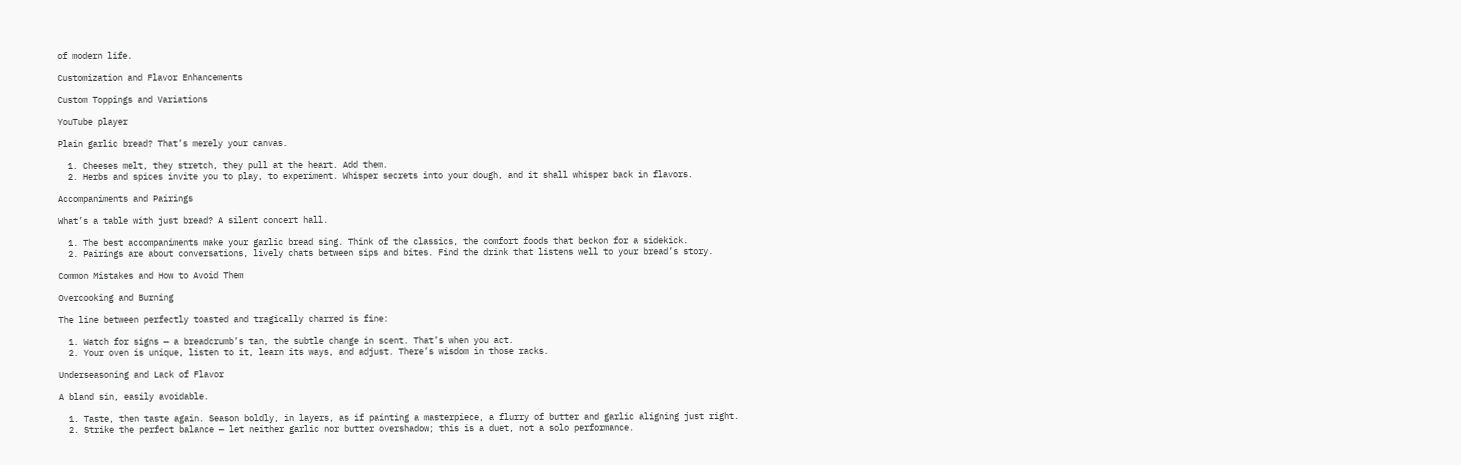of modern life.

Customization and Flavor Enhancements

Custom Toppings and Variations

YouTube player

Plain garlic bread? That’s merely your canvas.

  1. Cheeses melt, they stretch, they pull at the heart. Add them.
  2. Herbs and spices invite you to play, to experiment. Whisper secrets into your dough, and it shall whisper back in flavors.

Accompaniments and Pairings

What’s a table with just bread? A silent concert hall.

  1. The best accompaniments make your garlic bread sing. Think of the classics, the comfort foods that beckon for a sidekick.
  2. Pairings are about conversations, lively chats between sips and bites. Find the drink that listens well to your bread’s story.

Common Mistakes and How to Avoid Them

Overcooking and Burning

The line between perfectly toasted and tragically charred is fine:

  1. Watch for signs — a breadcrumb’s tan, the subtle change in scent. That’s when you act.
  2. Your oven is unique, listen to it, learn its ways, and adjust. There’s wisdom in those racks.

Underseasoning and Lack of Flavor

A bland sin, easily avoidable.

  1. Taste, then taste again. Season boldly, in layers, as if painting a masterpiece, a flurry of butter and garlic aligning just right.
  2. Strike the perfect balance — let neither garlic nor butter overshadow; this is a duet, not a solo performance.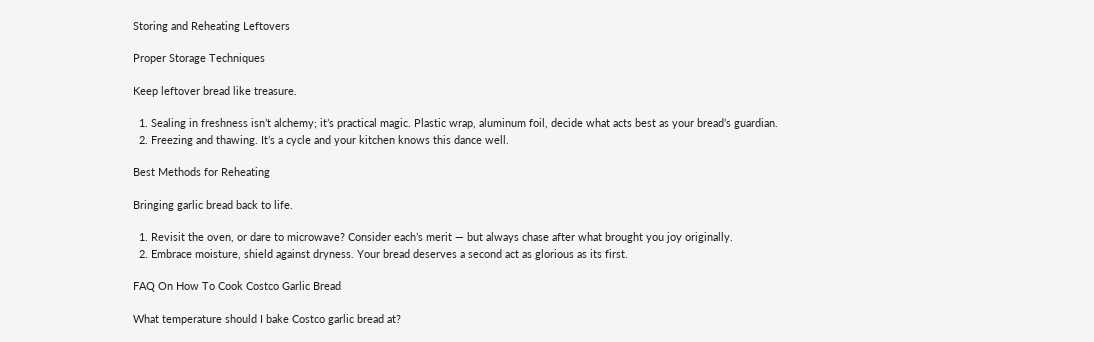Storing and Reheating Leftovers

Proper Storage Techniques

Keep leftover bread like treasure.

  1. Sealing in freshness isn’t alchemy; it’s practical magic. Plastic wrap, aluminum foil, decide what acts best as your bread’s guardian.
  2. Freezing and thawing. It’s a cycle and your kitchen knows this dance well.

Best Methods for Reheating

Bringing garlic bread back to life.

  1. Revisit the oven, or dare to microwave? Consider each’s merit — but always chase after what brought you joy originally.
  2. Embrace moisture, shield against dryness. Your bread deserves a second act as glorious as its first.

FAQ On How To Cook Costco Garlic Bread

What temperature should I bake Costco garlic bread at?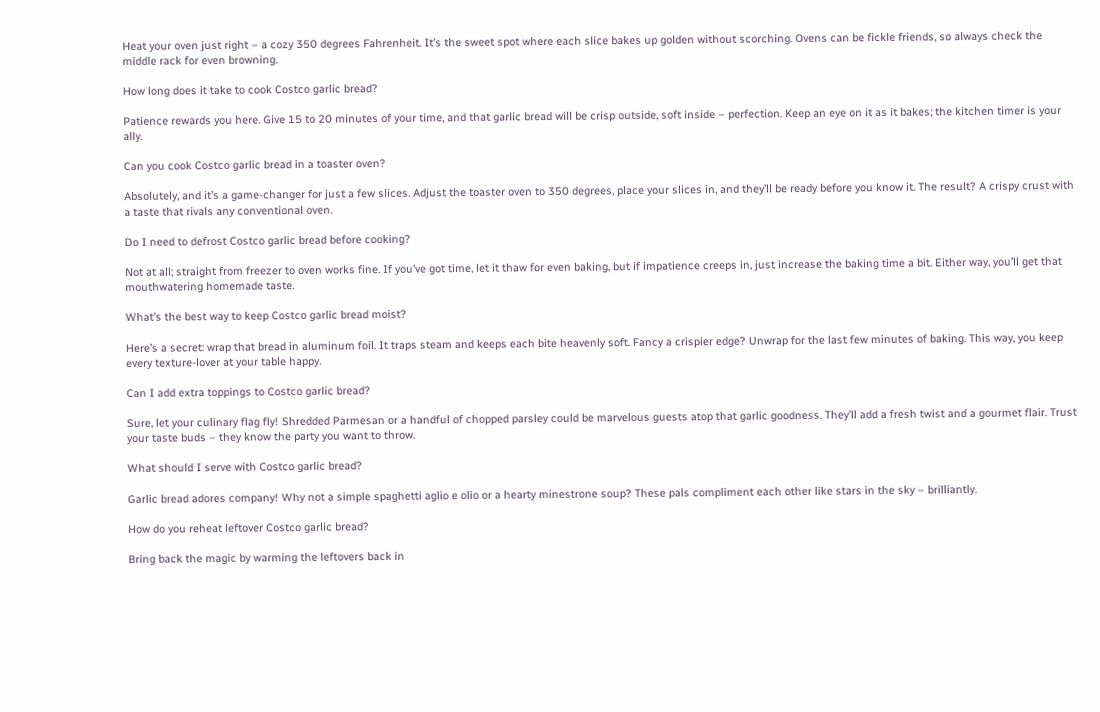Heat your oven just right – a cozy 350 degrees Fahrenheit. It’s the sweet spot where each slice bakes up golden without scorching. Ovens can be fickle friends, so always check the middle rack for even browning.

How long does it take to cook Costco garlic bread?

Patience rewards you here. Give 15 to 20 minutes of your time, and that garlic bread will be crisp outside, soft inside – perfection. Keep an eye on it as it bakes; the kitchen timer is your ally.

Can you cook Costco garlic bread in a toaster oven?

Absolutely, and it’s a game-changer for just a few slices. Adjust the toaster oven to 350 degrees, place your slices in, and they’ll be ready before you know it. The result? A crispy crust with a taste that rivals any conventional oven.

Do I need to defrost Costco garlic bread before cooking?

Not at all; straight from freezer to oven works fine. If you’ve got time, let it thaw for even baking, but if impatience creeps in, just increase the baking time a bit. Either way, you’ll get that mouthwatering homemade taste.

What’s the best way to keep Costco garlic bread moist?

Here’s a secret: wrap that bread in aluminum foil. It traps steam and keeps each bite heavenly soft. Fancy a crispier edge? Unwrap for the last few minutes of baking. This way, you keep every texture-lover at your table happy.

Can I add extra toppings to Costco garlic bread?

Sure, let your culinary flag fly! Shredded Parmesan or a handful of chopped parsley could be marvelous guests atop that garlic goodness. They’ll add a fresh twist and a gourmet flair. Trust your taste buds – they know the party you want to throw.

What should I serve with Costco garlic bread?

Garlic bread adores company! Why not a simple spaghetti aglio e olio or a hearty minestrone soup? These pals compliment each other like stars in the sky – brilliantly.

How do you reheat leftover Costco garlic bread?

Bring back the magic by warming the leftovers back in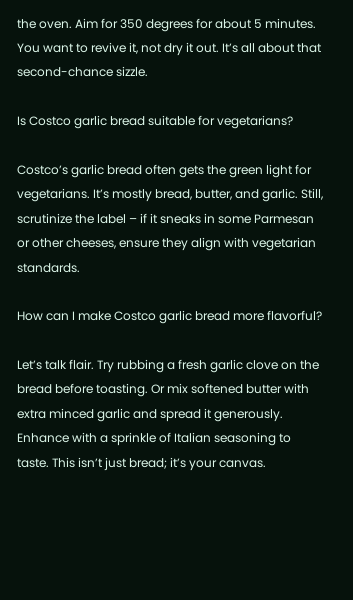the oven. Aim for 350 degrees for about 5 minutes. You want to revive it, not dry it out. It’s all about that second-chance sizzle.

Is Costco garlic bread suitable for vegetarians?

Costco’s garlic bread often gets the green light for vegetarians. It’s mostly bread, butter, and garlic. Still, scrutinize the label – if it sneaks in some Parmesan or other cheeses, ensure they align with vegetarian standards.

How can I make Costco garlic bread more flavorful?

Let’s talk flair. Try rubbing a fresh garlic clove on the bread before toasting. Or mix softened butter with extra minced garlic and spread it generously. Enhance with a sprinkle of Italian seasoning to taste. This isn’t just bread; it’s your canvas.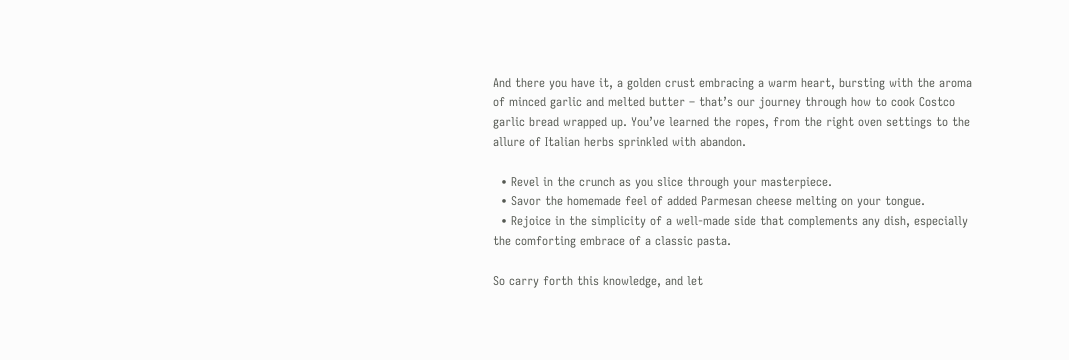And there you have it, a golden crust embracing a warm heart, bursting with the aroma of minced garlic and melted butter – that’s our journey through how to cook Costco garlic bread wrapped up. You’ve learned the ropes, from the right oven settings to the allure of Italian herbs sprinkled with abandon.

  • Revel in the crunch as you slice through your masterpiece.
  • Savor the homemade feel of added Parmesan cheese melting on your tongue.
  • Rejoice in the simplicity of a well-made side that complements any dish, especially the comforting embrace of a classic pasta.

So carry forth this knowledge, and let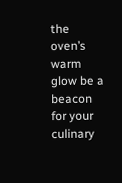the oven’s warm glow be a beacon for your culinary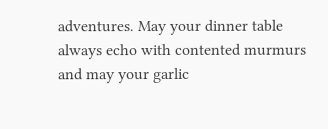adventures. May your dinner table always echo with contented murmurs and may your garlic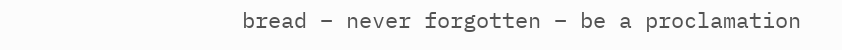bread – never forgotten – be a proclamation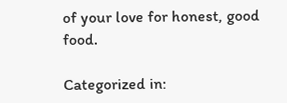of your love for honest, good food.

Categorized in: